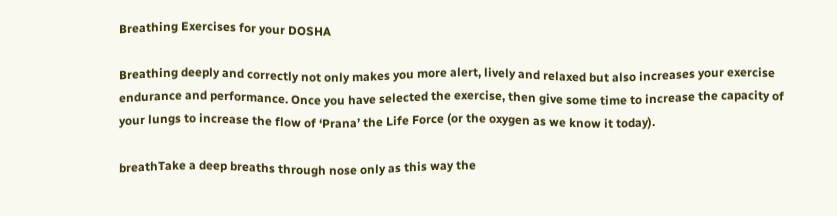Breathing Exercises for your DOSHA

Breathing deeply and correctly not only makes you more alert, lively and relaxed but also increases your exercise endurance and performance. Once you have selected the exercise, then give some time to increase the capacity of your lungs to increase the flow of ‘Prana’ the Life Force (or the oxygen as we know it today).

breathTake a deep breaths through nose only as this way the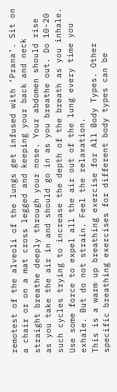remotest of the alveoli of the lungs get infused with ‘Prana’. Sit on a chair or on a mat cross legged and keeping your back and neck straight breathe deeply through your nose. Your abdomen should rise as you take the air in and should go in as you breathe out. Do 10-20 such cycles trying to increase the depth of the breath as you inhale. Use some force to expel all the air out of the lung every time you exhale. But do not strain. Feel the relaxation.
This is a warm up breathing exercise for All Body Types. Other specific breathing exercises for different body types can be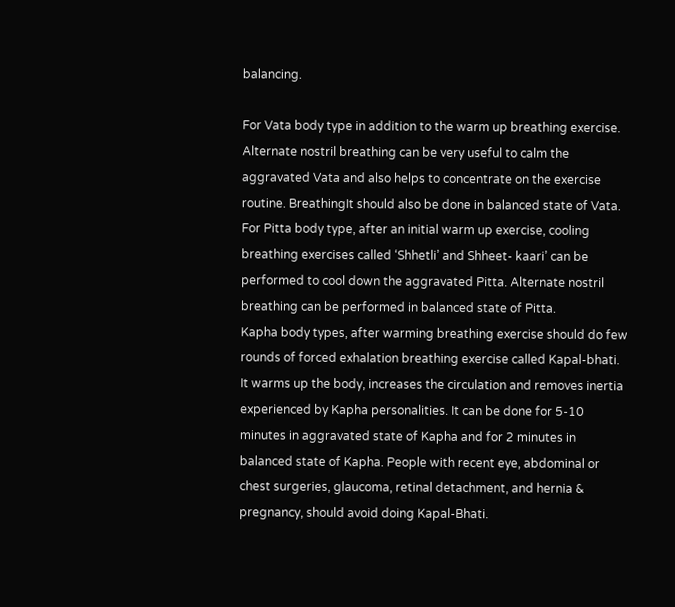balancing.

For Vata body type in addition to the warm up breathing exercise. Alternate nostril breathing can be very useful to calm the aggravated Vata and also helps to concentrate on the exercise routine. BreathingIt should also be done in balanced state of Vata.
For Pitta body type, after an initial warm up exercise, cooling breathing exercises called ‘Shhetli’ and Shheet- kaari’ can be performed to cool down the aggravated Pitta. Alternate nostril breathing can be performed in balanced state of Pitta.
Kapha body types, after warming breathing exercise should do few rounds of forced exhalation breathing exercise called Kapal-bhati. It warms up the body, increases the circulation and removes inertia experienced by Kapha personalities. It can be done for 5-10 minutes in aggravated state of Kapha and for 2 minutes in balanced state of Kapha. People with recent eye, abdominal or chest surgeries, glaucoma, retinal detachment, and hernia & pregnancy, should avoid doing Kapal-Bhati.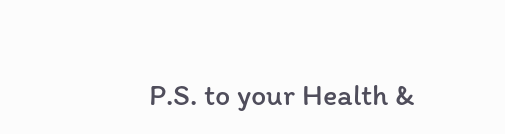P.S. to your Health &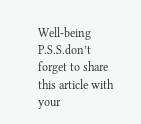Well-being
P.S.S.don’t forget to share this article with your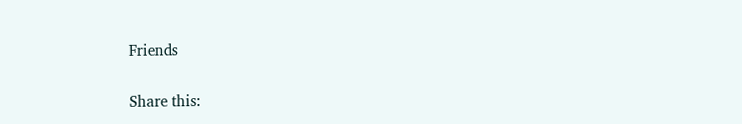Friends

Share this: